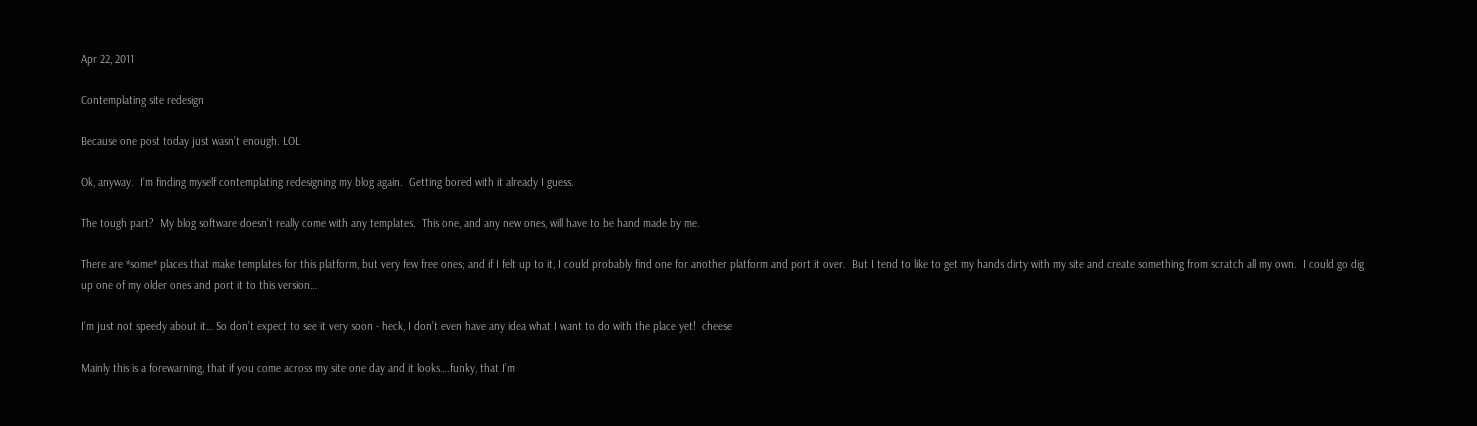Apr 22, 2011

Contemplating site redesign

Because one post today just wasn’t enough. LOL

Ok, anyway.  I’m finding myself contemplating redesigning my blog again.  Getting bored with it already I guess.

The tough part?  My blog software doesn’t really come with any templates.  This one, and any new ones, will have to be hand made by me.

There are *some* places that make templates for this platform, but very few free ones; and if I felt up to it, I could probably find one for another platform and port it over.  But I tend to like to get my hands dirty with my site and create something from scratch all my own.  I could go dig up one of my older ones and port it to this version…

I’m just not speedy about it… So don’t expect to see it very soon - heck, I don’t even have any idea what I want to do with the place yet!  cheese

Mainly this is a forewarning, that if you come across my site one day and it looks….funky, that I’m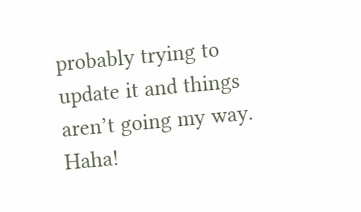probably trying to update it and things aren’t going my way. Haha!